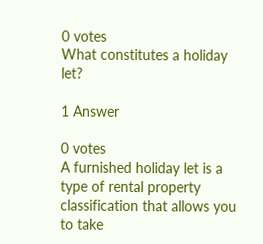0 votes
What constitutes a holiday let?

1 Answer

0 votes
A furnished holiday let is a type of rental property classification that allows you to take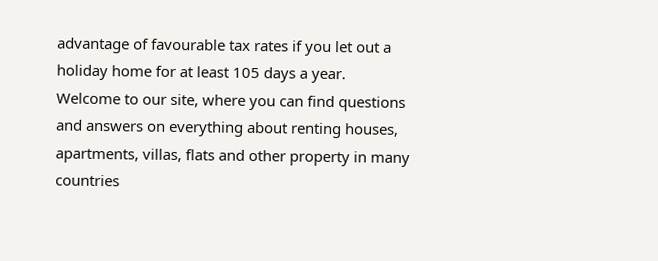advantage of favourable tax rates if you let out a holiday home for at least 105 days a year.
Welcome to our site, where you can find questions and answers on everything about renting houses, apartments, villas, flats and other property in many countries